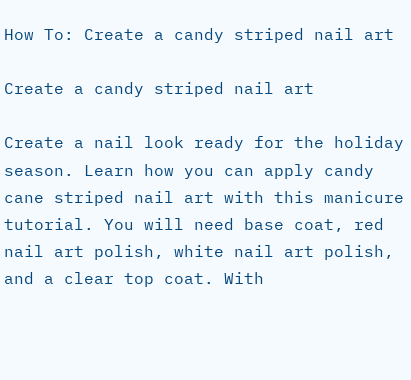How To: Create a candy striped nail art

Create a candy striped nail art

Create a nail look ready for the holiday season. Learn how you can apply candy cane striped nail art with this manicure tutorial. You will need base coat, red nail art polish, white nail art polish, and a clear top coat. With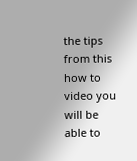the tips from this how to video you will be able to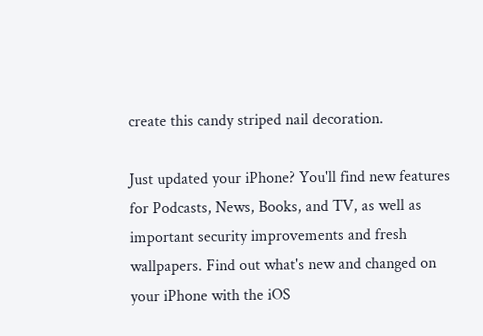create this candy striped nail decoration.

Just updated your iPhone? You'll find new features for Podcasts, News, Books, and TV, as well as important security improvements and fresh wallpapers. Find out what's new and changed on your iPhone with the iOS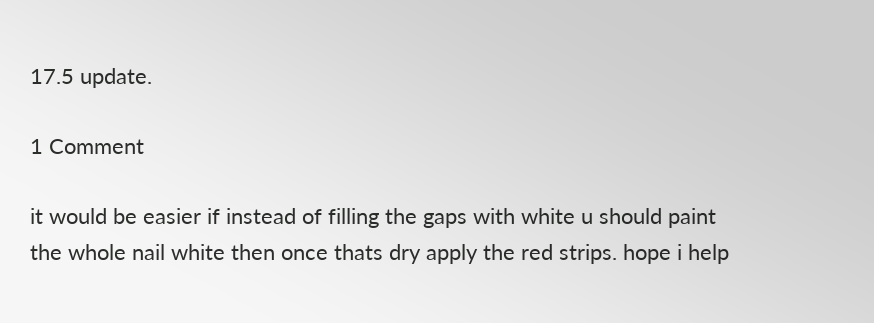17.5 update.

1 Comment

it would be easier if instead of filling the gaps with white u should paint the whole nail white then once thats dry apply the red strips. hope i help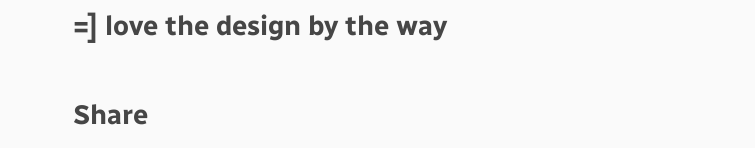=] love the design by the way

Share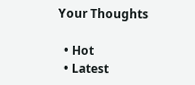Your Thoughts

  • Hot
  • Latest